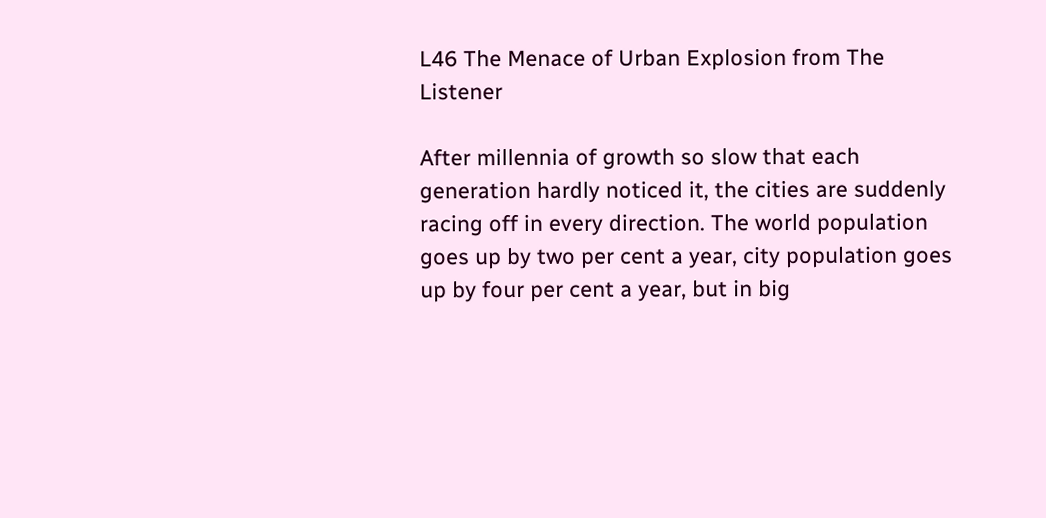L46 The Menace of Urban Explosion from The Listener

After millennia of growth so slow that each generation hardly noticed it, the cities are suddenly racing off in every direction. The world population goes up by two per cent a year, city population goes up by four per cent a year, but in big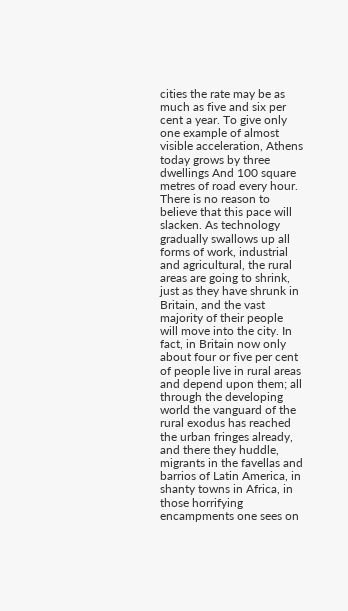cities the rate may be as much as five and six per cent a year. To give only one example of almost visible acceleration, Athens today grows by three dwellings And 100 square metres of road every hour. There is no reason to believe that this pace will slacken. As technology gradually swallows up all forms of work, industrial and agricultural, the rural areas are going to shrink, just as they have shrunk in Britain, and the vast majority of their people will move into the city. In fact, in Britain now only about four or five per cent of people live in rural areas and depend upon them; all through the developing world the vanguard of the rural exodus has reached the urban fringes already, and there they huddle, migrants in the favellas and barrios of Latin America, in shanty towns in Africa, in those horrifying encampments one sees on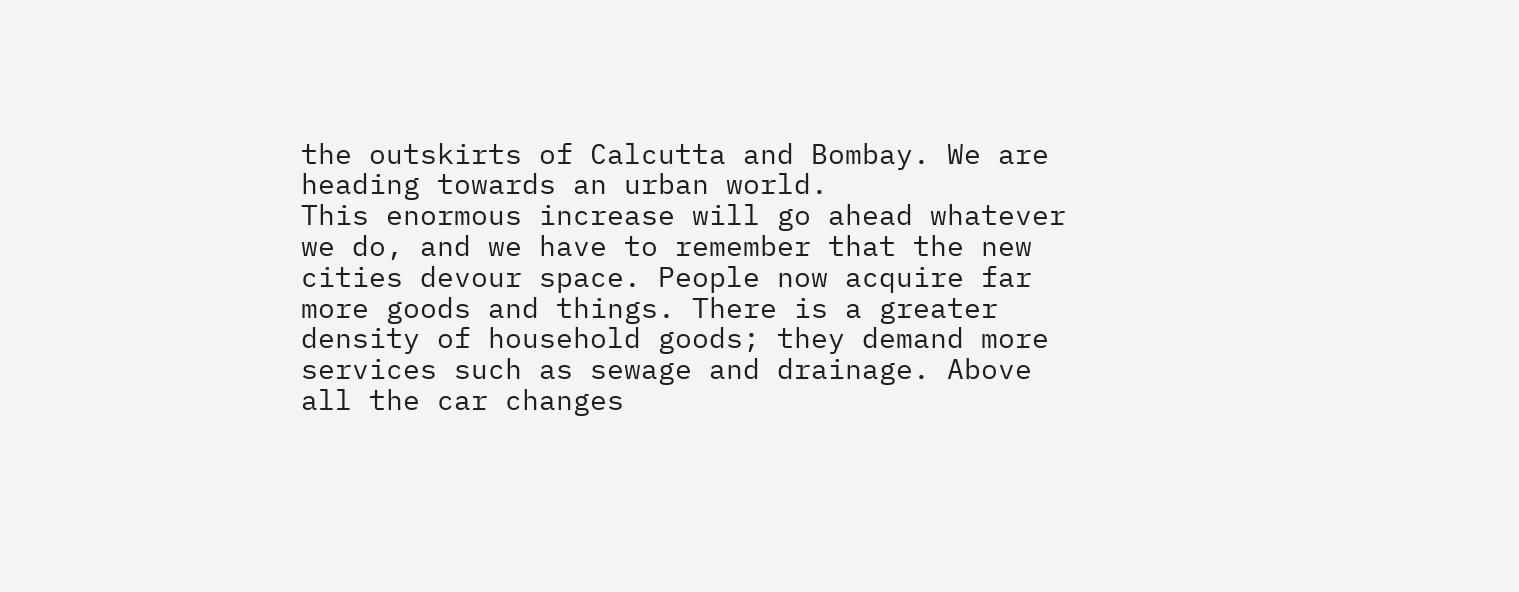the outskirts of Calcutta and Bombay. We are heading towards an urban world.
This enormous increase will go ahead whatever we do, and we have to remember that the new cities devour space. People now acquire far more goods and things. There is a greater density of household goods; they demand more services such as sewage and drainage. Above all the car changes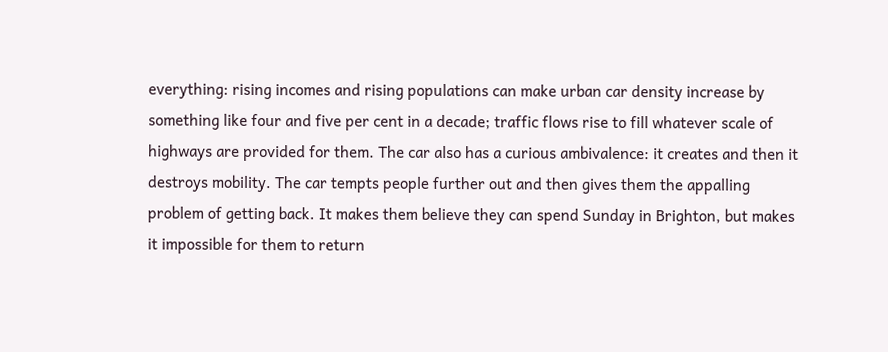everything: rising incomes and rising populations can make urban car density increase by something like four and five per cent in a decade; traffic flows rise to fill whatever scale of highways are provided for them. The car also has a curious ambivalence: it creates and then it destroys mobility. The car tempts people further out and then gives them the appalling problem of getting back. It makes them believe they can spend Sunday in Brighton, but makes it impossible for them to return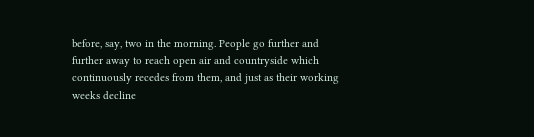before, say, two in the morning. People go further and further away to reach open air and countryside which continuously recedes from them, and just as their working weeks decline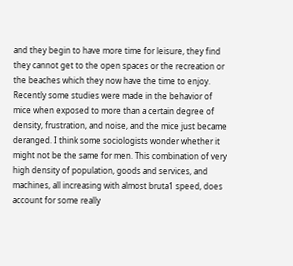and they begin to have more time for leisure, they find they cannot get to the open spaces or the recreation or the beaches which they now have the time to enjoy.
Recently some studies were made in the behavior of mice when exposed to more than a certain degree of density, frustration, and noise, and the mice just became deranged. I think some sociologists wonder whether it might not be the same for men. This combination of very high density of population, goods and services, and machines, all increasing with almost bruta1 speed, does account for some really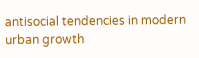antisocial tendencies in modern urban growth